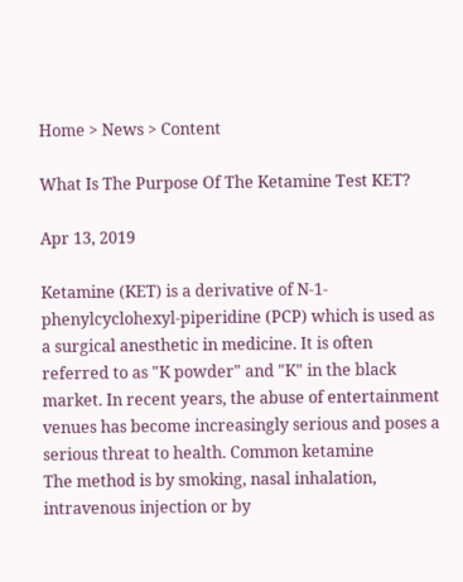Home > News > Content

What Is The Purpose Of The Ketamine Test KET?

Apr 13, 2019

Ketamine (KET) is a derivative of N-1-phenylcyclohexyl-piperidine (PCP) which is used as a surgical anesthetic in medicine. It is often referred to as "K powder" and "K" in the black market. In recent years, the abuse of entertainment venues has become increasingly serious and poses a serious threat to health. Common ketamine
The method is by smoking, nasal inhalation, intravenous injection or by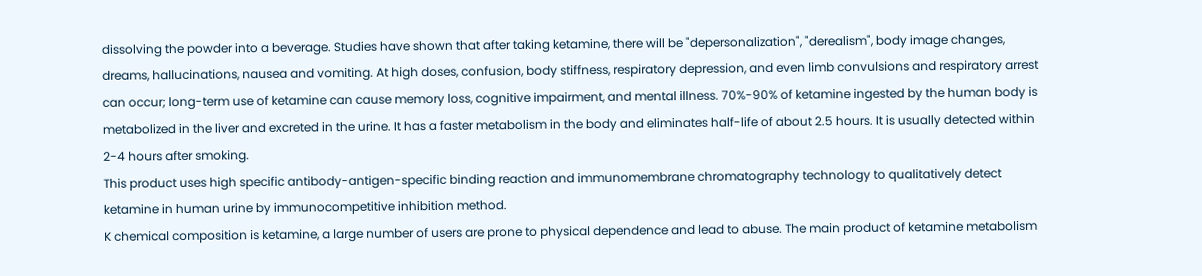dissolving the powder into a beverage. Studies have shown that after taking ketamine, there will be "depersonalization", "derealism", body image changes, dreams, hallucinations, nausea and vomiting. At high doses, confusion, body stiffness, respiratory depression, and even limb convulsions and respiratory arrest can occur; long-term use of ketamine can cause memory loss, cognitive impairment, and mental illness. 70%-90% of ketamine ingested by the human body is metabolized in the liver and excreted in the urine. It has a faster metabolism in the body and eliminates half-life of about 2.5 hours. It is usually detected within 2-4 hours after smoking.
This product uses high specific antibody-antigen-specific binding reaction and immunomembrane chromatography technology to qualitatively detect ketamine in human urine by immunocompetitive inhibition method.
K chemical composition is ketamine, a large number of users are prone to physical dependence and lead to abuse. The main product of ketamine metabolism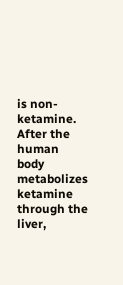is non-ketamine. After the human body metabolizes ketamine through the liver,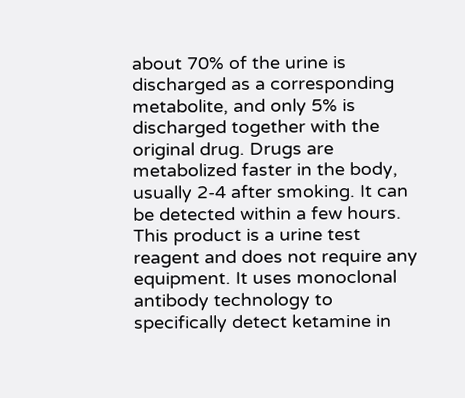about 70% of the urine is discharged as a corresponding metabolite, and only 5% is discharged together with the original drug. Drugs are metabolized faster in the body, usually 2-4 after smoking. It can be detected within a few hours.
This product is a urine test reagent and does not require any equipment. It uses monoclonal antibody technology to specifically detect ketamine in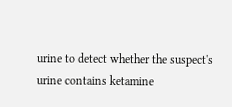urine to detect whether the suspect's urine contains ketamine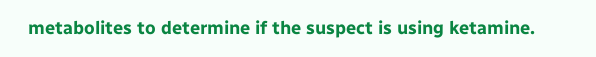metabolites to determine if the suspect is using ketamine.